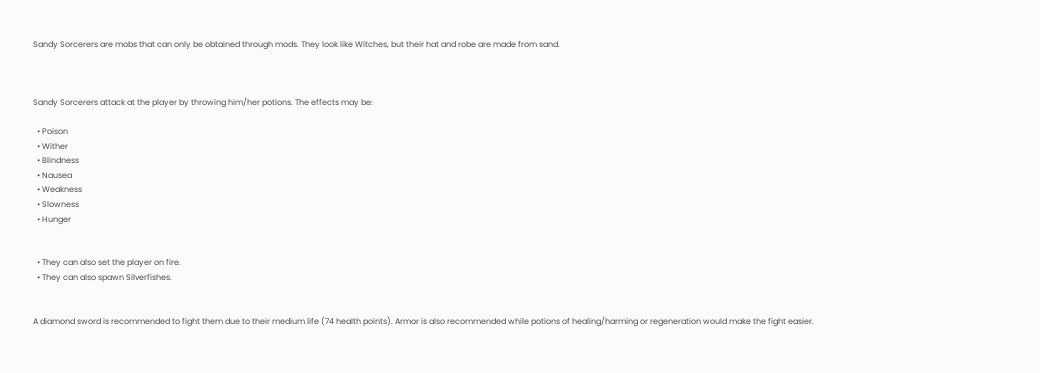Sandy Sorcerers are mobs that can only be obtained through mods. They look like Witches, but their hat and robe are made from sand.



Sandy Sorcerers attack at the player by throwing him/her potions. The effects may be:

  • Poison
  • Wither
  • Blindness
  • Nausea
  • Weakness
  • Slowness
  • Hunger


  • They can also set the player on fire.
  • They can also spawn Silverfishes.


A diamond sword is recommended to fight them due to their medium life (74 health points). Armor is also recommended while potions of healing/harming or regeneration would make the fight easier.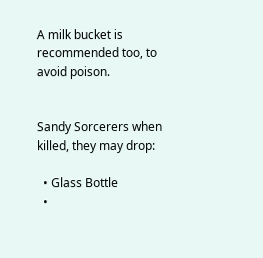A milk bucket is recommended too, to avoid poison.


Sandy Sorcerers when killed, they may drop:

  • Glass Bottle
  •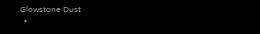Glowstone Dust
  •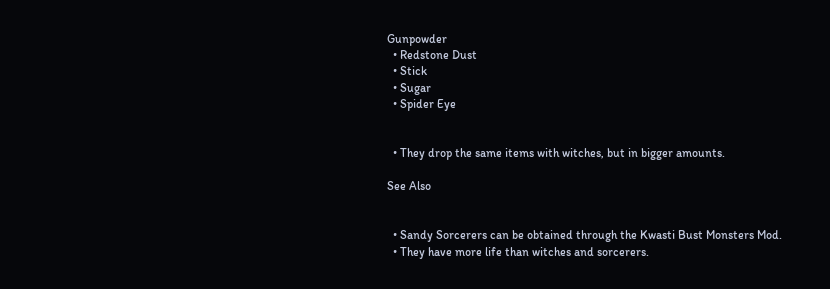Gunpowder
  • Redstone Dust
  • Stick
  • Sugar
  • Spider Eye


  • They drop the same items with witches, but in bigger amounts.

See Also


  • Sandy Sorcerers can be obtained through the Kwasti Bust Monsters Mod.
  • They have more life than witches and sorcerers.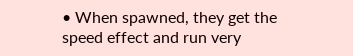• When spawned, they get the speed effect and run very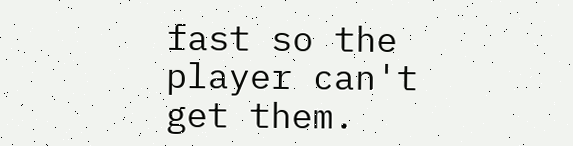fast so the player can't get them.